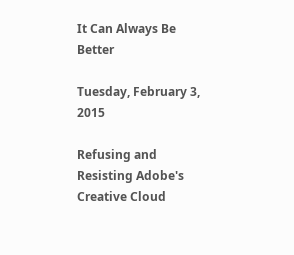It Can Always Be Better

Tuesday, February 3, 2015

Refusing and Resisting Adobe's Creative Cloud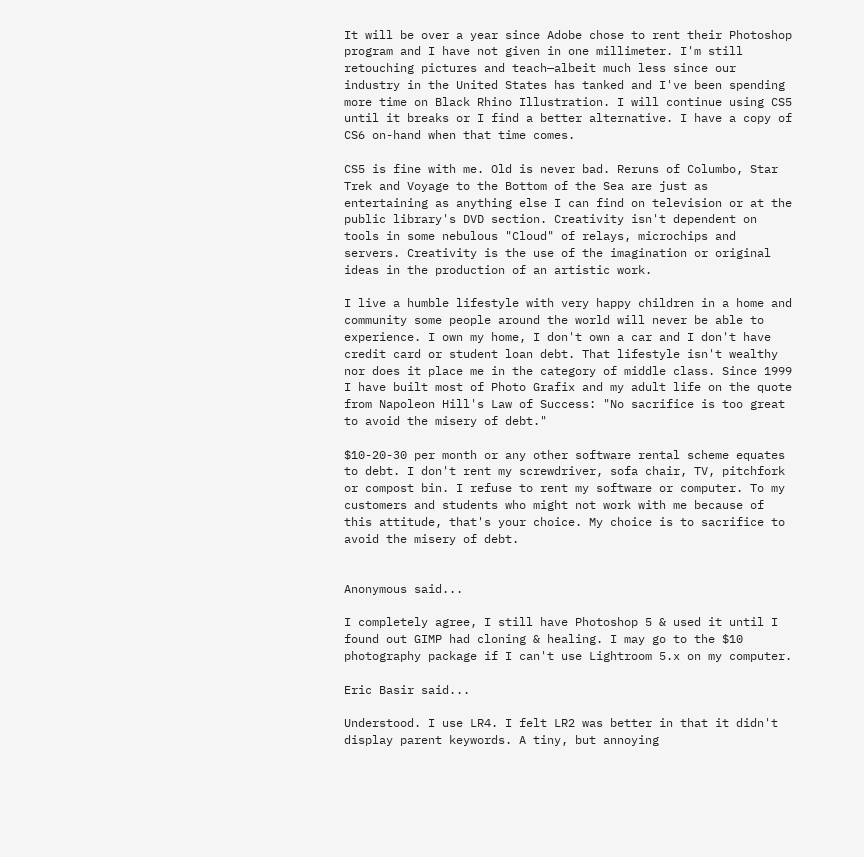It will be over a year since Adobe chose to rent their Photoshop program and I have not given in one millimeter. I'm still retouching pictures and teach—albeit much less since our industry in the United States has tanked and I've been spending more time on Black Rhino Illustration. I will continue using CS5 until it breaks or I find a better alternative. I have a copy of CS6 on-hand when that time comes.

CS5 is fine with me. Old is never bad. Reruns of Columbo, Star Trek and Voyage to the Bottom of the Sea are just as entertaining as anything else I can find on television or at the public library's DVD section. Creativity isn't dependent on tools in some nebulous "Cloud" of relays, microchips and servers. Creativity is the use of the imagination or original ideas in the production of an artistic work.

I live a humble lifestyle with very happy children in a home and community some people around the world will never be able to experience. I own my home, I don't own a car and I don't have credit card or student loan debt. That lifestyle isn't wealthy nor does it place me in the category of middle class. Since 1999 I have built most of Photo Grafix and my adult life on the quote from Napoleon Hill's Law of Success: "No sacrifice is too great to avoid the misery of debt."

$10-20-30 per month or any other software rental scheme equates to debt. I don't rent my screwdriver, sofa chair, TV, pitchfork or compost bin. I refuse to rent my software or computer. To my customers and students who might not work with me because of this attitude, that's your choice. My choice is to sacrifice to avoid the misery of debt.


Anonymous said...

I completely agree, I still have Photoshop 5 & used it until I found out GIMP had cloning & healing. I may go to the $10 photography package if I can't use Lightroom 5.x on my computer.

Eric Basir said...

Understood. I use LR4. I felt LR2 was better in that it didn't display parent keywords. A tiny, but annoying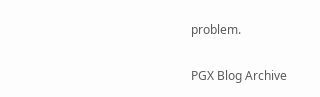problem.

PGX Blog Archive